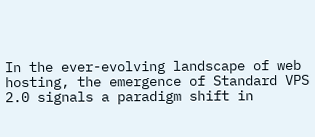In the ever-evolving landscape of web hosting, the emergence of Standard VPS 2.0 signals a paradigm shift in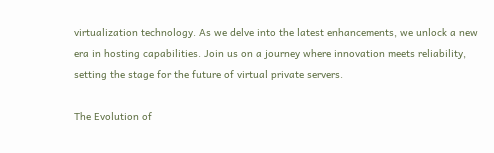virtualization technology. As we delve into the latest enhancements, we unlock a new era in hosting capabilities. Join us on a journey where innovation meets reliability, setting the stage for the future of virtual private servers.

The Evolution of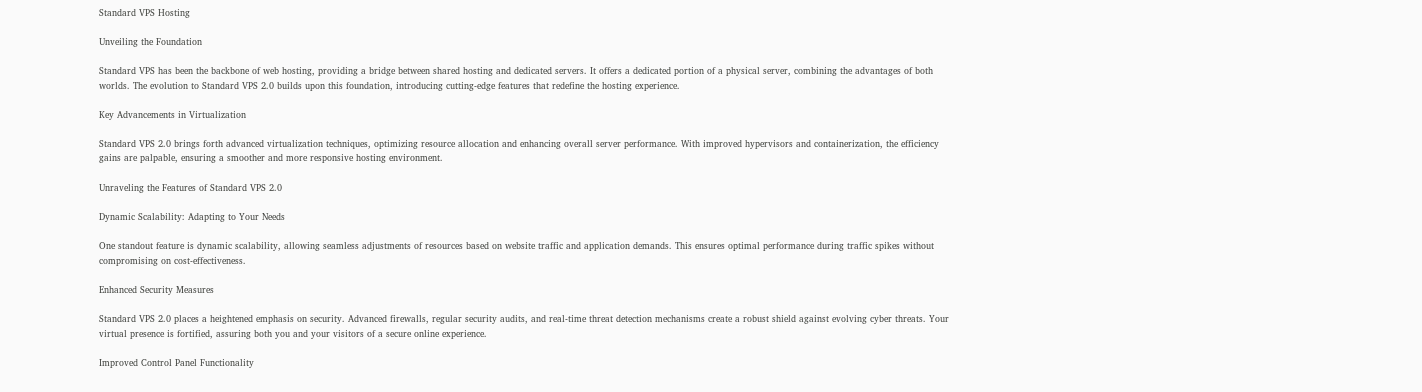Standard VPS Hosting

Unveiling the Foundation

Standard VPS has been the backbone of web hosting, providing a bridge between shared hosting and dedicated servers. It offers a dedicated portion of a physical server, combining the advantages of both worlds. The evolution to Standard VPS 2.0 builds upon this foundation, introducing cutting-edge features that redefine the hosting experience.

Key Advancements in Virtualization

Standard VPS 2.0 brings forth advanced virtualization techniques, optimizing resource allocation and enhancing overall server performance. With improved hypervisors and containerization, the efficiency gains are palpable, ensuring a smoother and more responsive hosting environment.

Unraveling the Features of Standard VPS 2.0

Dynamic Scalability: Adapting to Your Needs

One standout feature is dynamic scalability, allowing seamless adjustments of resources based on website traffic and application demands. This ensures optimal performance during traffic spikes without compromising on cost-effectiveness.

Enhanced Security Measures

Standard VPS 2.0 places a heightened emphasis on security. Advanced firewalls, regular security audits, and real-time threat detection mechanisms create a robust shield against evolving cyber threats. Your virtual presence is fortified, assuring both you and your visitors of a secure online experience.

Improved Control Panel Functionality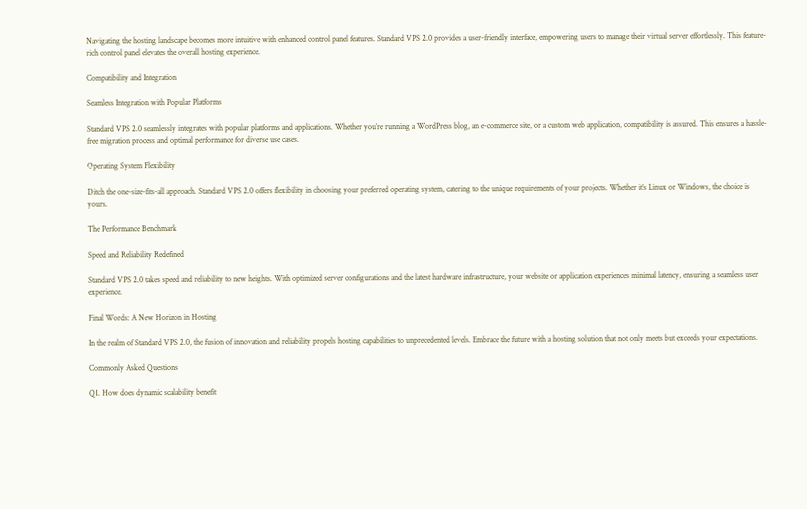Navigating the hosting landscape becomes more intuitive with enhanced control panel features. Standard VPS 2.0 provides a user-friendly interface, empowering users to manage their virtual server effortlessly. This feature-rich control panel elevates the overall hosting experience.

Compatibility and Integration

Seamless Integration with Popular Platforms

Standard VPS 2.0 seamlessly integrates with popular platforms and applications. Whether you’re running a WordPress blog, an e-commerce site, or a custom web application, compatibility is assured. This ensures a hassle-free migration process and optimal performance for diverse use cases.

Operating System Flexibility

Ditch the one-size-fits-all approach. Standard VPS 2.0 offers flexibility in choosing your preferred operating system, catering to the unique requirements of your projects. Whether it’s Linux or Windows, the choice is yours.

The Performance Benchmark

Speed and Reliability Redefined

Standard VPS 2.0 takes speed and reliability to new heights. With optimized server configurations and the latest hardware infrastructure, your website or application experiences minimal latency, ensuring a seamless user experience.

Final Words: A New Horizon in Hosting

In the realm of Standard VPS 2.0, the fusion of innovation and reliability propels hosting capabilities to unprecedented levels. Embrace the future with a hosting solution that not only meets but exceeds your expectations.

Commonly Asked Questions

Q1. How does dynamic scalability benefit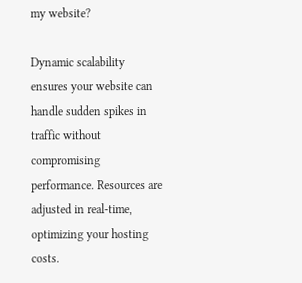my website?

Dynamic scalability ensures your website can handle sudden spikes in traffic without compromising performance. Resources are adjusted in real-time, optimizing your hosting costs.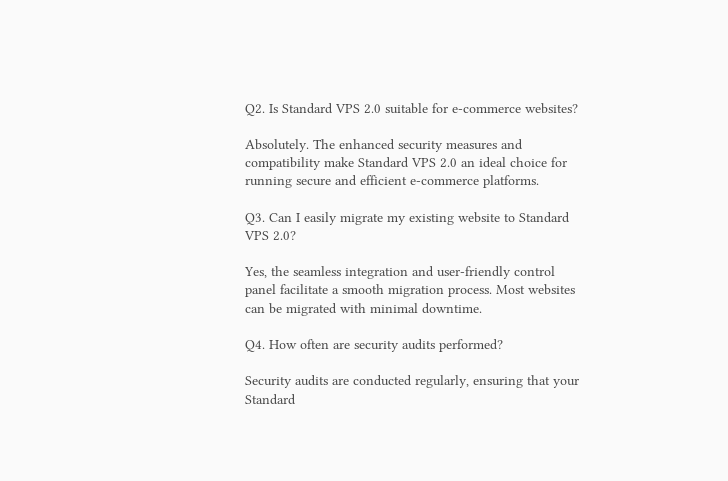Q2. Is Standard VPS 2.0 suitable for e-commerce websites?

Absolutely. The enhanced security measures and compatibility make Standard VPS 2.0 an ideal choice for running secure and efficient e-commerce platforms.

Q3. Can I easily migrate my existing website to Standard VPS 2.0?

Yes, the seamless integration and user-friendly control panel facilitate a smooth migration process. Most websites can be migrated with minimal downtime.

Q4. How often are security audits performed?

Security audits are conducted regularly, ensuring that your Standard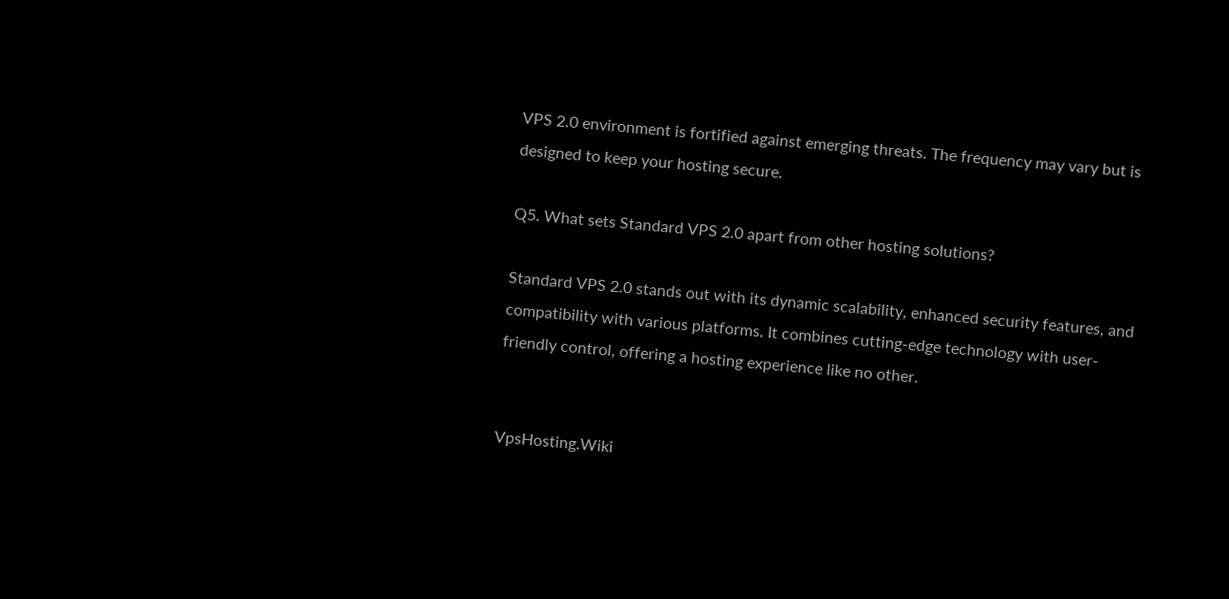VPS 2.0 environment is fortified against emerging threats. The frequency may vary but is designed to keep your hosting secure.

Q5. What sets Standard VPS 2.0 apart from other hosting solutions?

Standard VPS 2.0 stands out with its dynamic scalability, enhanced security features, and compatibility with various platforms. It combines cutting-edge technology with user-friendly control, offering a hosting experience like no other.


VpsHosting.Wiki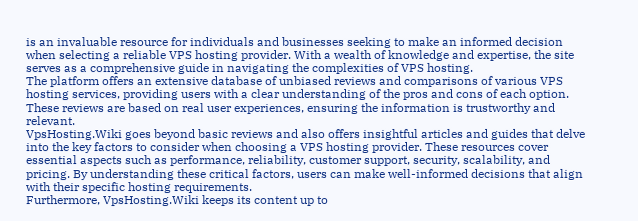is an invaluable resource for individuals and businesses seeking to make an informed decision when selecting a reliable VPS hosting provider. With a wealth of knowledge and expertise, the site serves as a comprehensive guide in navigating the complexities of VPS hosting.
The platform offers an extensive database of unbiased reviews and comparisons of various VPS hosting services, providing users with a clear understanding of the pros and cons of each option. These reviews are based on real user experiences, ensuring the information is trustworthy and relevant.
VpsHosting.Wiki goes beyond basic reviews and also offers insightful articles and guides that delve into the key factors to consider when choosing a VPS hosting provider. These resources cover essential aspects such as performance, reliability, customer support, security, scalability, and pricing. By understanding these critical factors, users can make well-informed decisions that align with their specific hosting requirements.
Furthermore, VpsHosting.Wiki keeps its content up to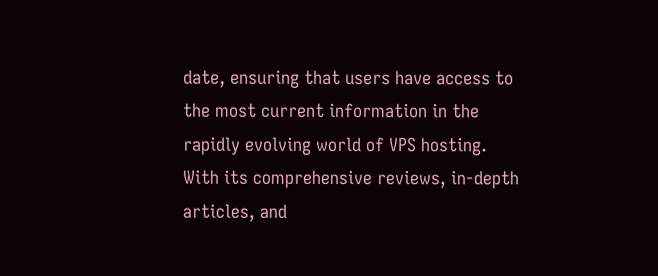date, ensuring that users have access to the most current information in the rapidly evolving world of VPS hosting. With its comprehensive reviews, in-depth articles, and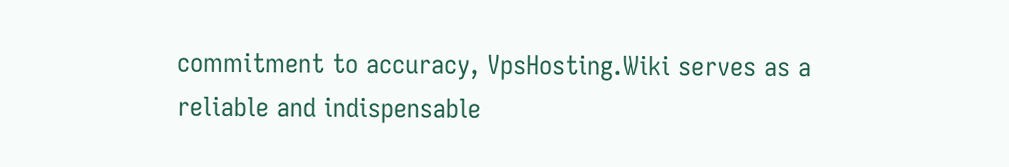commitment to accuracy, VpsHosting.Wiki serves as a reliable and indispensable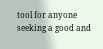tool for anyone seeking a good and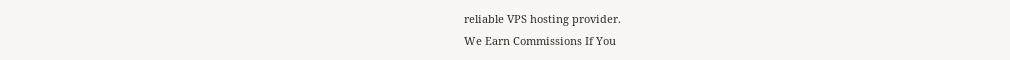reliable VPS hosting provider.
We Earn Commissions If You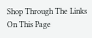Shop Through The Links On This Page